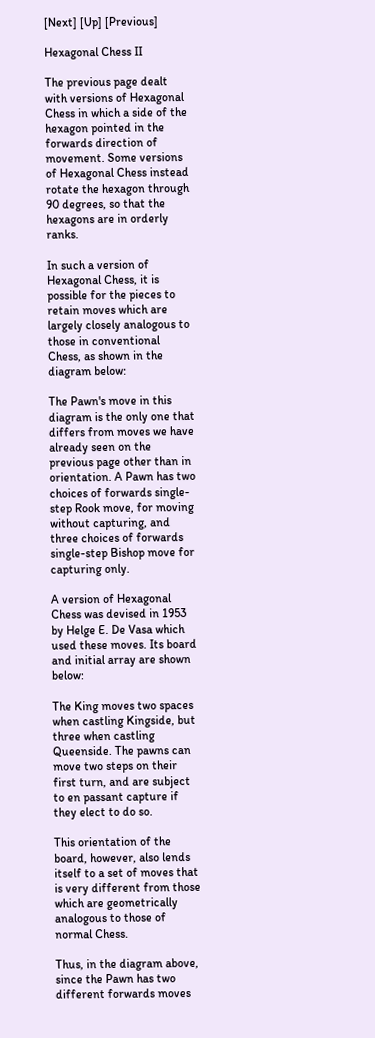[Next] [Up] [Previous]

Hexagonal Chess II

The previous page dealt with versions of Hexagonal Chess in which a side of the hexagon pointed in the forwards direction of movement. Some versions of Hexagonal Chess instead rotate the hexagon through 90 degrees, so that the hexagons are in orderly ranks.

In such a version of Hexagonal Chess, it is possible for the pieces to retain moves which are largely closely analogous to those in conventional Chess, as shown in the diagram below:

The Pawn's move in this diagram is the only one that differs from moves we have already seen on the previous page other than in orientation. A Pawn has two choices of forwards single-step Rook move, for moving without capturing, and three choices of forwards single-step Bishop move for capturing only.

A version of Hexagonal Chess was devised in 1953 by Helge E. De Vasa which used these moves. Its board and initial array are shown below:

The King moves two spaces when castling Kingside, but three when castling Queenside. The pawns can move two steps on their first turn, and are subject to en passant capture if they elect to do so.

This orientation of the board, however, also lends itself to a set of moves that is very different from those which are geometrically analogous to those of normal Chess.

Thus, in the diagram above, since the Pawn has two different forwards moves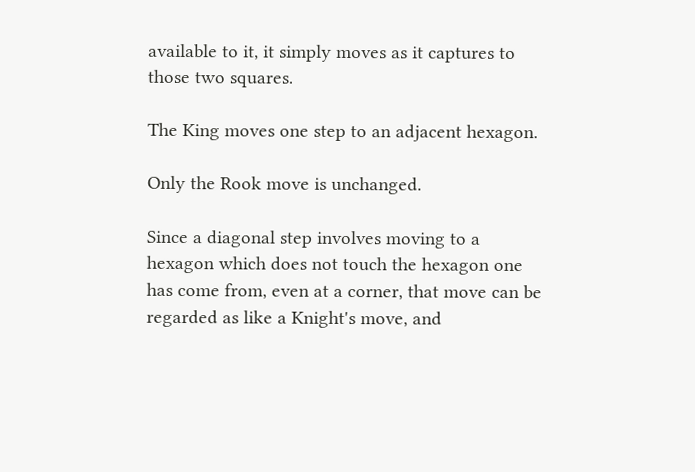available to it, it simply moves as it captures to those two squares.

The King moves one step to an adjacent hexagon.

Only the Rook move is unchanged.

Since a diagonal step involves moving to a hexagon which does not touch the hexagon one has come from, even at a corner, that move can be regarded as like a Knight's move, and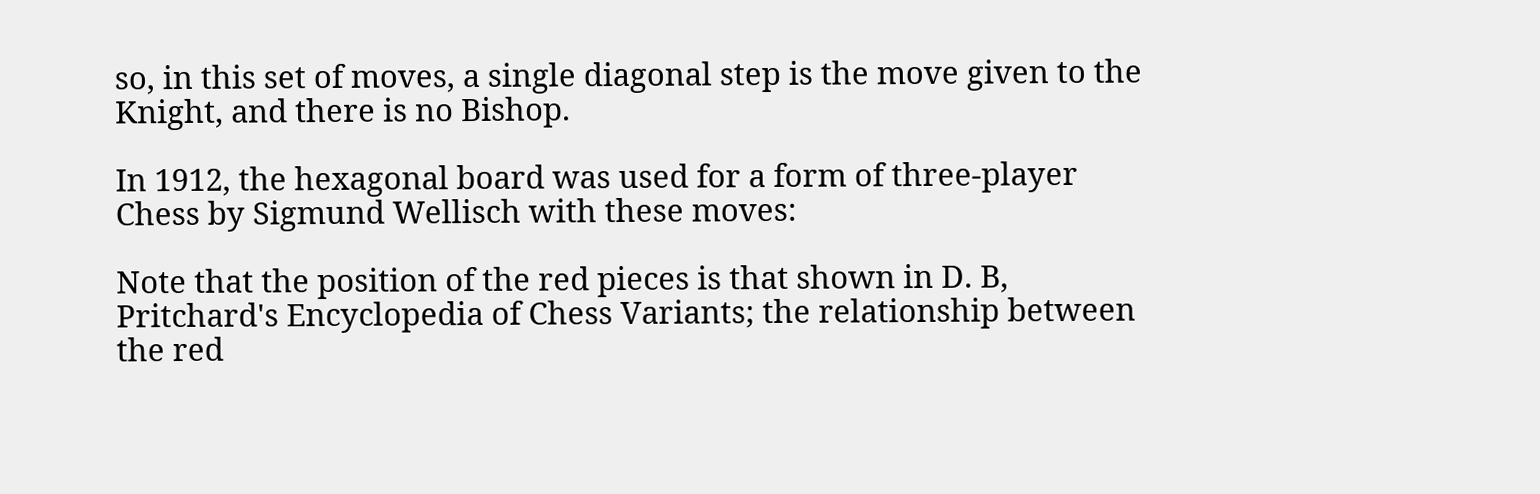so, in this set of moves, a single diagonal step is the move given to the Knight, and there is no Bishop.

In 1912, the hexagonal board was used for a form of three-player Chess by Sigmund Wellisch with these moves:

Note that the position of the red pieces is that shown in D. B, Pritchard's Encyclopedia of Chess Variants; the relationship between the red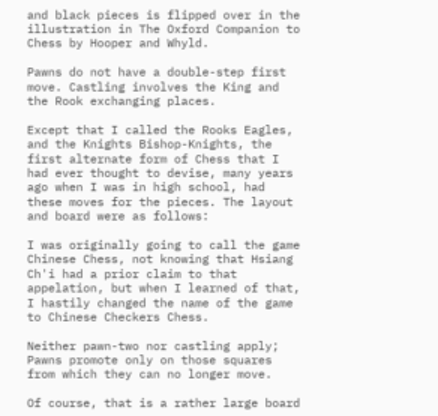and black pieces is flipped over in the illustration in The Oxford Companion to Chess by Hooper and Whyld.

Pawns do not have a double-step first move. Castling involves the King and the Rook exchanging places.

Except that I called the Rooks Eagles, and the Knights Bishop-Knights, the first alternate form of Chess that I had ever thought to devise, many years ago when I was in high school, had these moves for the pieces. The layout and board were as follows:

I was originally going to call the game Chinese Chess, not knowing that Hsiang Ch'i had a prior claim to that appelation, but when I learned of that, I hastily changed the name of the game to Chinese Checkers Chess.

Neither pawn-two nor castling apply; Pawns promote only on those squares from which they can no longer move.

Of course, that is a rather large board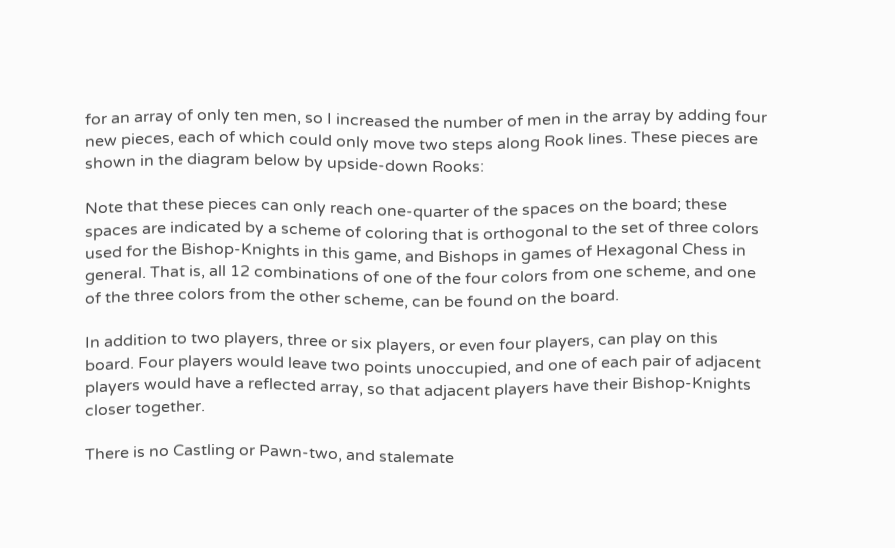for an array of only ten men, so I increased the number of men in the array by adding four new pieces, each of which could only move two steps along Rook lines. These pieces are shown in the diagram below by upside-down Rooks:

Note that these pieces can only reach one-quarter of the spaces on the board; these spaces are indicated by a scheme of coloring that is orthogonal to the set of three colors used for the Bishop-Knights in this game, and Bishops in games of Hexagonal Chess in general. That is, all 12 combinations of one of the four colors from one scheme, and one of the three colors from the other scheme, can be found on the board.

In addition to two players, three or six players, or even four players, can play on this board. Four players would leave two points unoccupied, and one of each pair of adjacent players would have a reflected array, so that adjacent players have their Bishop-Knights closer together.

There is no Castling or Pawn-two, and stalemate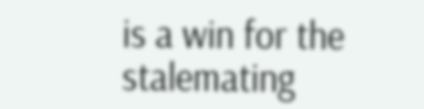is a win for the stalemating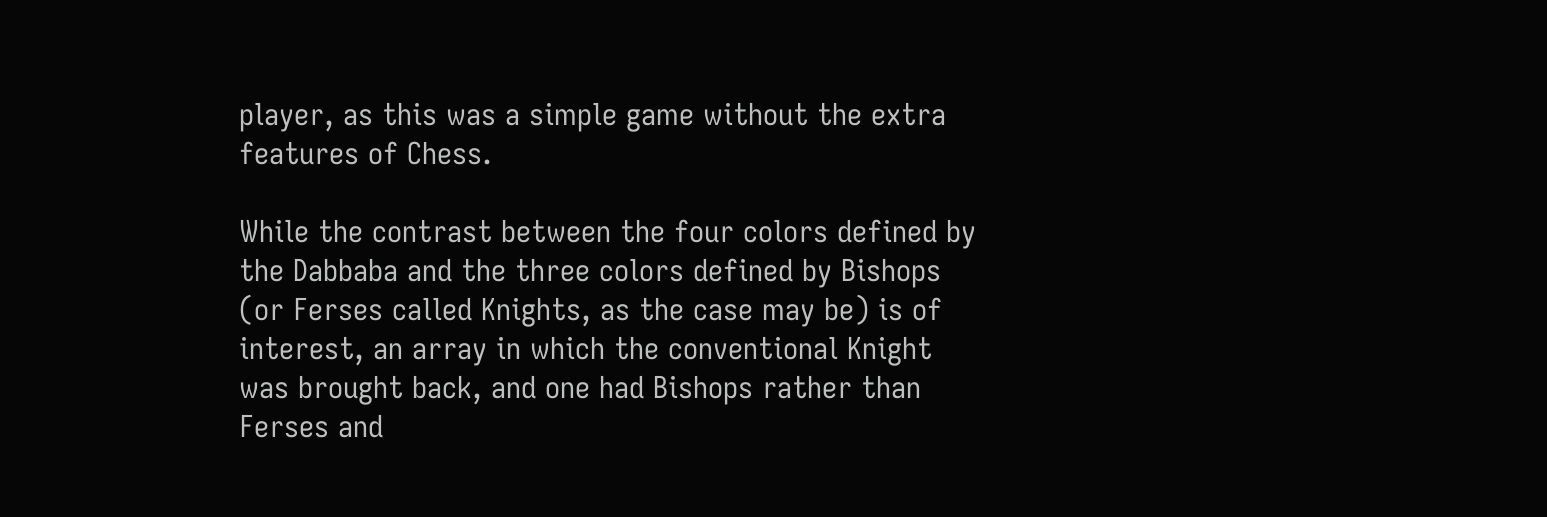player, as this was a simple game without the extra features of Chess.

While the contrast between the four colors defined by the Dabbaba and the three colors defined by Bishops (or Ferses called Knights, as the case may be) is of interest, an array in which the conventional Knight was brought back, and one had Bishops rather than Ferses and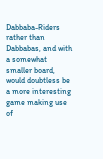Dabbaba-Riders rather than Dabbabas, and with a somewhat smaller board, would doubtless be a more interesting game making use of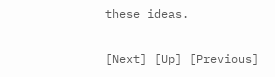these ideas.

[Next] [Up] [Previous]